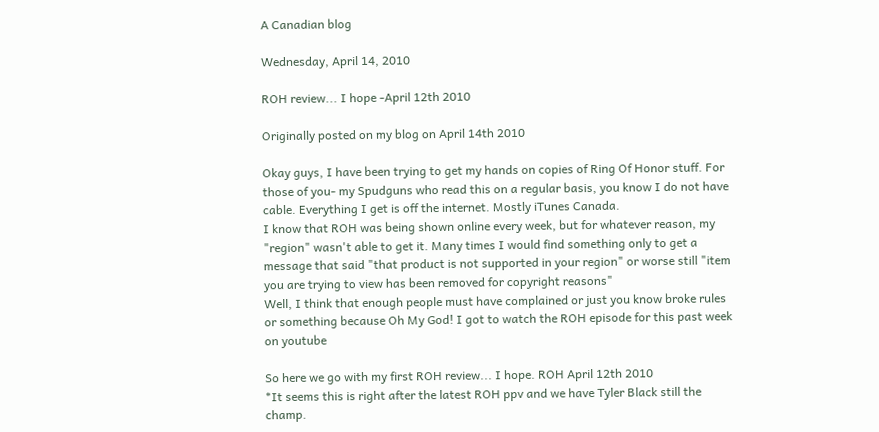A Canadian blog

Wednesday, April 14, 2010

ROH review... I hope -April 12th 2010

Originally posted on my blog on April 14th 2010

Okay guys, I have been trying to get my hands on copies of Ring Of Honor stuff. For those of you- my Spudguns who read this on a regular basis, you know I do not have cable. Everything I get is off the internet. Mostly iTunes Canada.
I know that ROH was being shown online every week, but for whatever reason, my "region" wasn't able to get it. Many times I would find something only to get a message that said "that product is not supported in your region" or worse still "item you are trying to view has been removed for copyright reasons"
Well, I think that enough people must have complained or just you know broke rules or something because Oh My God! I got to watch the ROH episode for this past week on youtube

So here we go with my first ROH review... I hope. ROH April 12th 2010
*It seems this is right after the latest ROH ppv and we have Tyler Black still the champ.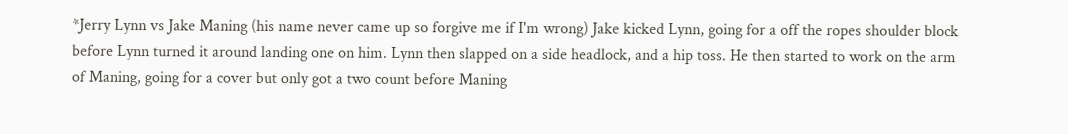*Jerry Lynn vs Jake Maning (his name never came up so forgive me if I'm wrong) Jake kicked Lynn, going for a off the ropes shoulder block before Lynn turned it around landing one on him. Lynn then slapped on a side headlock, and a hip toss. He then started to work on the arm of Maning, going for a cover but only got a two count before Maning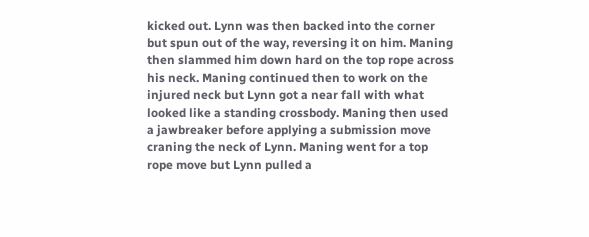kicked out. Lynn was then backed into the corner but spun out of the way, reversing it on him. Maning then slammed him down hard on the top rope across his neck. Maning continued then to work on the injured neck but Lynn got a near fall with what looked like a standing crossbody. Maning then used a jawbreaker before applying a submission move craning the neck of Lynn. Maning went for a top rope move but Lynn pulled a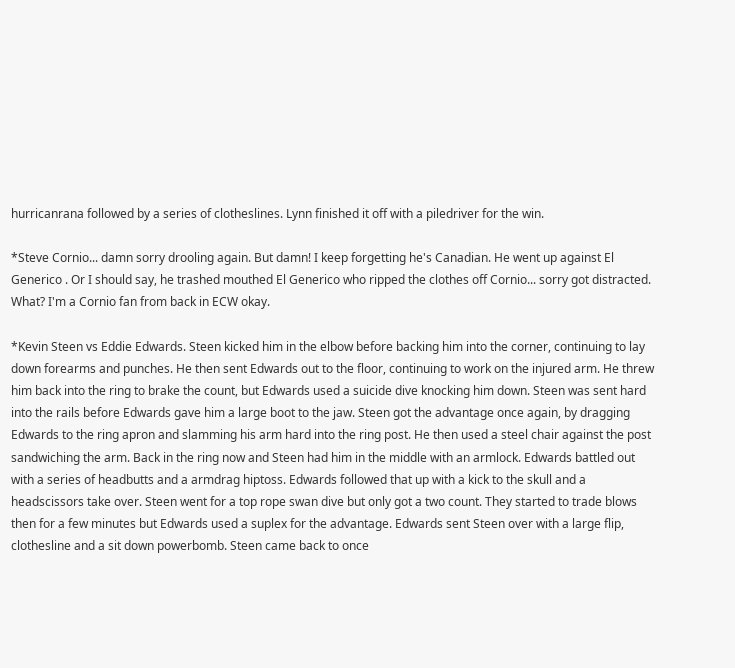hurricanrana followed by a series of clotheslines. Lynn finished it off with a piledriver for the win.

*Steve Cornio... damn sorry drooling again. But damn! I keep forgetting he's Canadian. He went up against El Generico . Or I should say, he trashed mouthed El Generico who ripped the clothes off Cornio... sorry got distracted. What? I'm a Cornio fan from back in ECW okay.

*Kevin Steen vs Eddie Edwards. Steen kicked him in the elbow before backing him into the corner, continuing to lay down forearms and punches. He then sent Edwards out to the floor, continuing to work on the injured arm. He threw him back into the ring to brake the count, but Edwards used a suicide dive knocking him down. Steen was sent hard into the rails before Edwards gave him a large boot to the jaw. Steen got the advantage once again, by dragging Edwards to the ring apron and slamming his arm hard into the ring post. He then used a steel chair against the post sandwiching the arm. Back in the ring now and Steen had him in the middle with an armlock. Edwards battled out with a series of headbutts and a armdrag hiptoss. Edwards followed that up with a kick to the skull and a headscissors take over. Steen went for a top rope swan dive but only got a two count. They started to trade blows then for a few minutes but Edwards used a suplex for the advantage. Edwards sent Steen over with a large flip, clothesline and a sit down powerbomb. Steen came back to once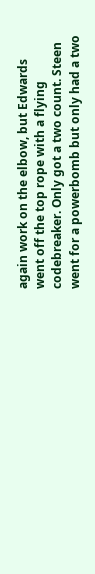again work on the elbow, but Edwards went off the top rope with a flying codebreaker. Only got a two count. Steen went for a powerbomb but only had a two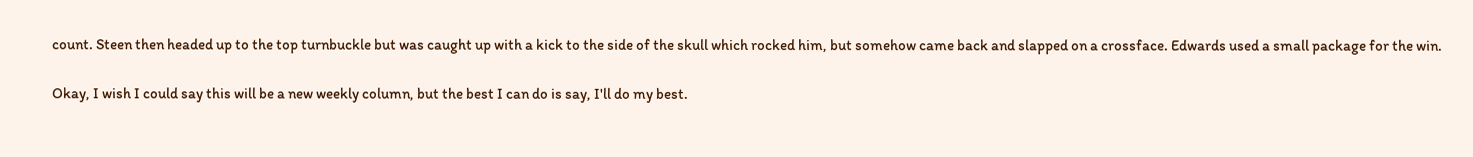count. Steen then headed up to the top turnbuckle but was caught up with a kick to the side of the skull which rocked him, but somehow came back and slapped on a crossface. Edwards used a small package for the win.

Okay, I wish I could say this will be a new weekly column, but the best I can do is say, I'll do my best.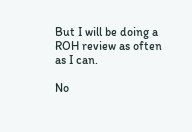But I will be doing a ROH review as often as I can.

No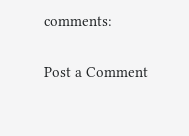comments:

Post a Comment